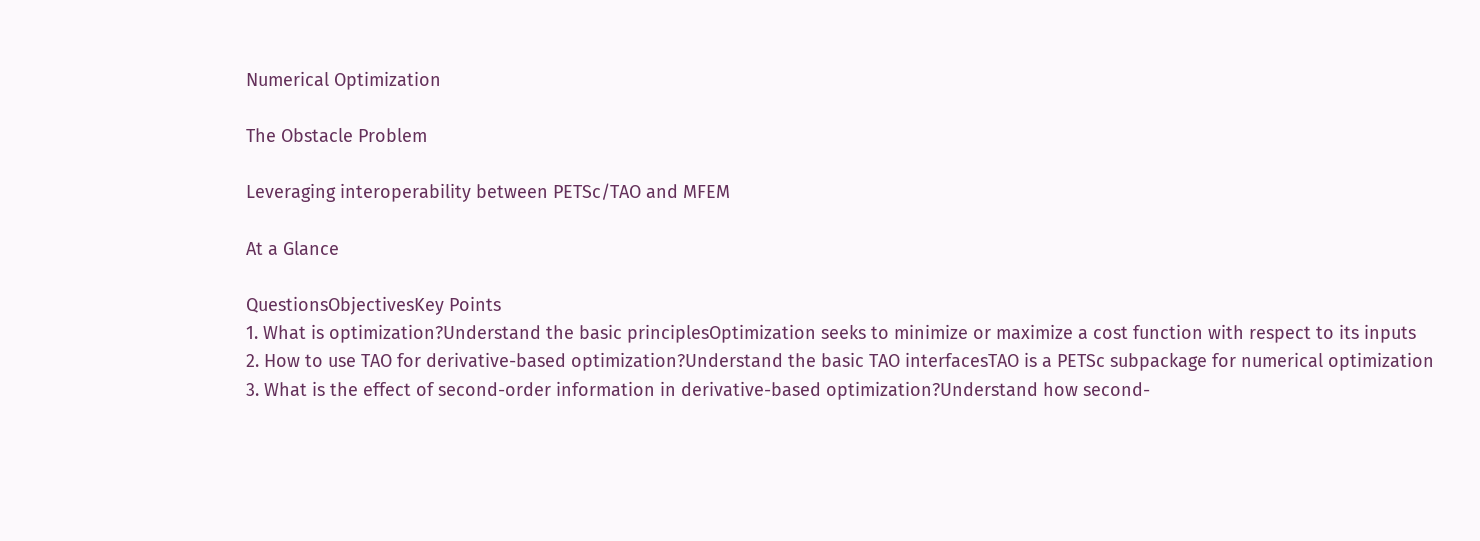Numerical Optimization

The Obstacle Problem

Leveraging interoperability between PETSc/TAO and MFEM

At a Glance

QuestionsObjectivesKey Points
1. What is optimization?Understand the basic principlesOptimization seeks to minimize or maximize a cost function with respect to its inputs
2. How to use TAO for derivative-based optimization?Understand the basic TAO interfacesTAO is a PETSc subpackage for numerical optimization
3. What is the effect of second-order information in derivative-based optimization?Understand how second-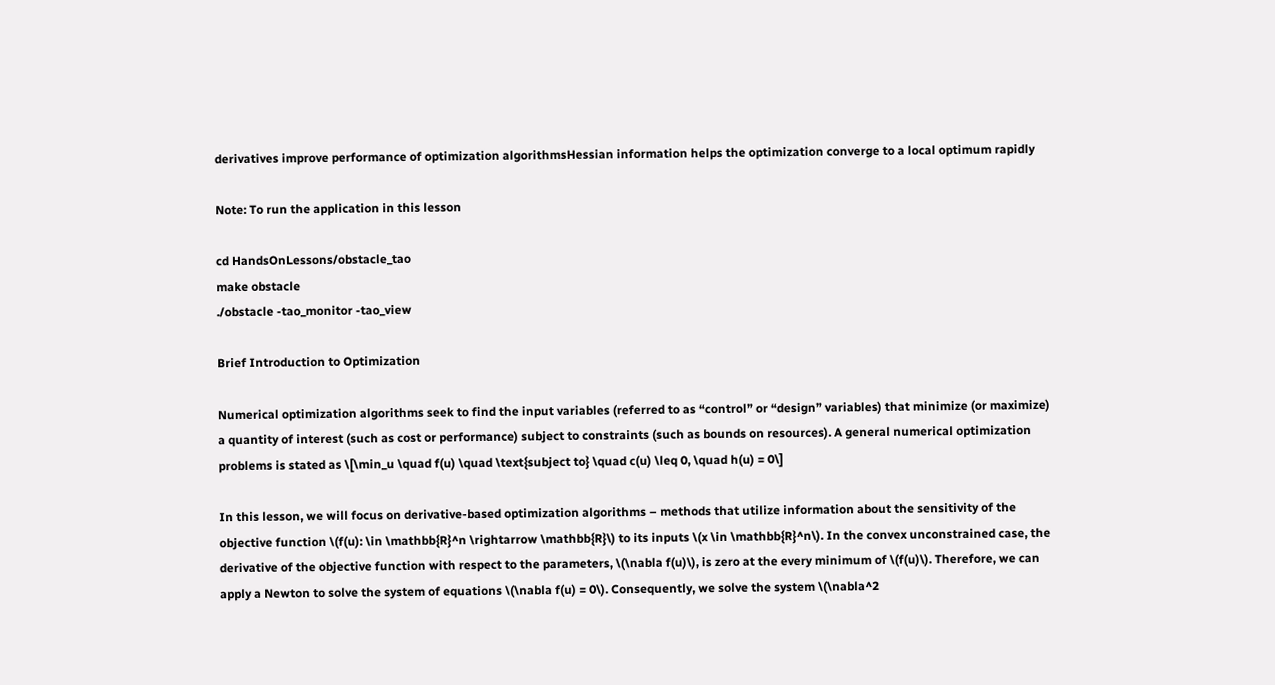derivatives improve performance of optimization algorithmsHessian information helps the optimization converge to a local optimum rapidly

Note: To run the application in this lesson

cd HandsOnLessons/obstacle_tao
make obstacle
./obstacle -tao_monitor -tao_view

Brief Introduction to Optimization

Numerical optimization algorithms seek to find the input variables (referred to as “control” or “design” variables) that minimize (or maximize) a quantity of interest (such as cost or performance) subject to constraints (such as bounds on resources). A general numerical optimization problems is stated as \[\min_u \quad f(u) \quad \text{subject to} \quad c(u) \leq 0, \quad h(u) = 0\]

In this lesson, we will focus on derivative-based optimization algorithms – methods that utilize information about the sensitivity of the objective function \(f(u): \in \mathbb{R}^n \rightarrow \mathbb{R}\) to its inputs \(x \in \mathbb{R}^n\). In the convex unconstrained case, the derivative of the objective function with respect to the parameters, \(\nabla f(u)\), is zero at the every minimum of \(f(u)\). Therefore, we can apply a Newton to solve the system of equations \(\nabla f(u) = 0\). Consequently, we solve the system \(\nabla^2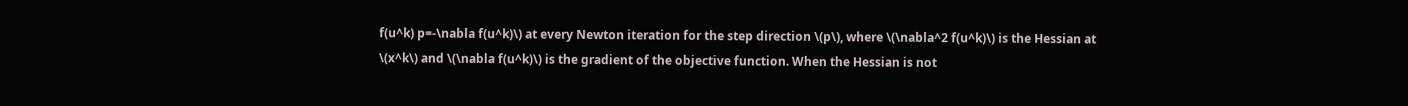f(u^k) p=-\nabla f(u^k)\) at every Newton iteration for the step direction \(p\), where \(\nabla^2 f(u^k)\) is the Hessian at \(x^k\) and \(\nabla f(u^k)\) is the gradient of the objective function. When the Hessian is not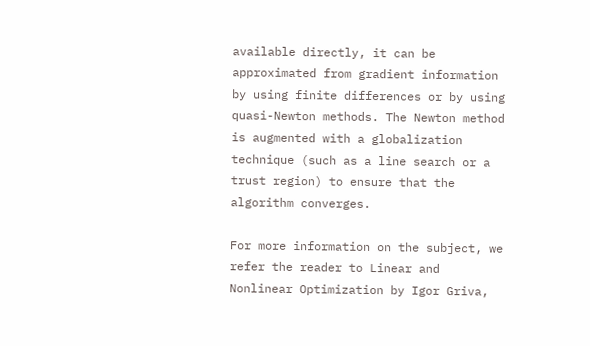available directly, it can be approximated from gradient information by using finite differences or by using quasi-Newton methods. The Newton method is augmented with a globalization technique (such as a line search or a trust region) to ensure that the algorithm converges.

For more information on the subject, we refer the reader to Linear and Nonlinear Optimization by Igor Griva,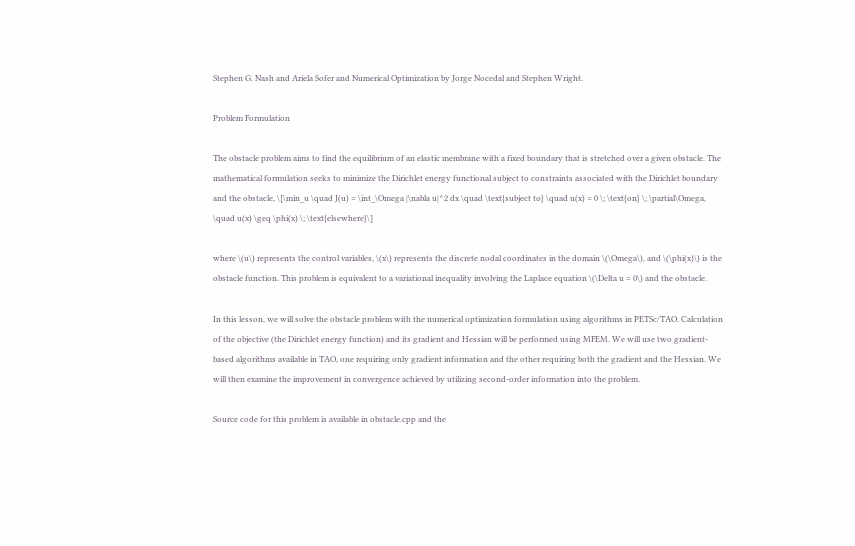Stephen G. Nash and Ariela Sofer and Numerical Optimization by Jorge Nocedal and Stephen Wright.

Problem Formulation

The obstacle problem aims to find the equilibrium of an elastic membrane with a fixed boundary that is stretched over a given obstacle. The mathematical formulation seeks to minimize the Dirichlet energy functional subject to constraints associated with the Dirichlet boundary and the obstacle, \[\min_u \quad J(u) = \int_\Omega |\nabla u|^2 dx \quad \text{subject to} \quad u(x) = 0 \; \text{on} \; \partial\Omega, \quad u(x) \geq \phi(x) \; \text{elsewhere}\]

where \(u\) represents the control variables, \(x\) represents the discrete nodal coordinates in the domain \(\Omega\), and \(\phi(x)\) is the obstacle function. This problem is equivalent to a variational inequality involving the Laplace equation \(\Delta u = 0\) and the obstacle.

In this lesson, we will solve the obstacle problem with the numerical optimization formulation using algorithms in PETSc/TAO. Calculation of the objective (the Dirichlet energy function) and its gradient and Hessian will be performed using MFEM. We will use two gradient-based algorithms available in TAO, one requiring only gradient information and the other requiring both the gradient and the Hessian. We will then examine the improvement in convergence achieved by utilizing second-order information into the problem.

Source code for this problem is available in obstacle.cpp and the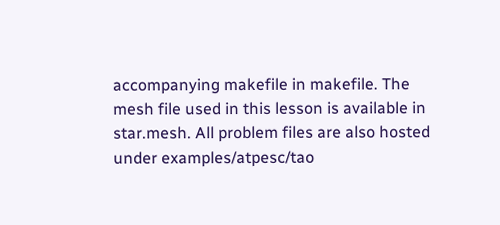accompanying makefile in makefile. The mesh file used in this lesson is available in star.mesh. All problem files are also hosted under examples/atpesc/tao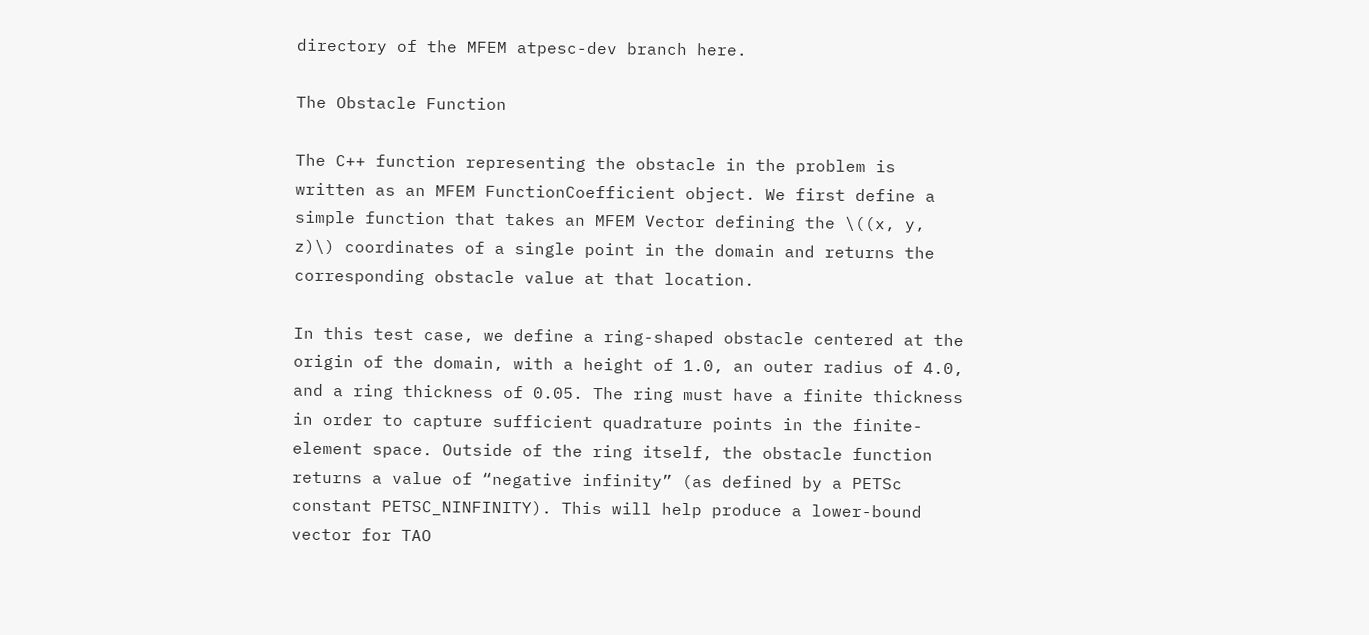directory of the MFEM atpesc-dev branch here.

The Obstacle Function

The C++ function representing the obstacle in the problem is written as an MFEM FunctionCoefficient object. We first define a simple function that takes an MFEM Vector defining the \((x, y, z)\) coordinates of a single point in the domain and returns the corresponding obstacle value at that location.

In this test case, we define a ring-shaped obstacle centered at the origin of the domain, with a height of 1.0, an outer radius of 4.0, and a ring thickness of 0.05. The ring must have a finite thickness in order to capture sufficient quadrature points in the finite-element space. Outside of the ring itself, the obstacle function returns a value of “negative infinity” (as defined by a PETSc constant PETSC_NINFINITY). This will help produce a lower-bound vector for TAO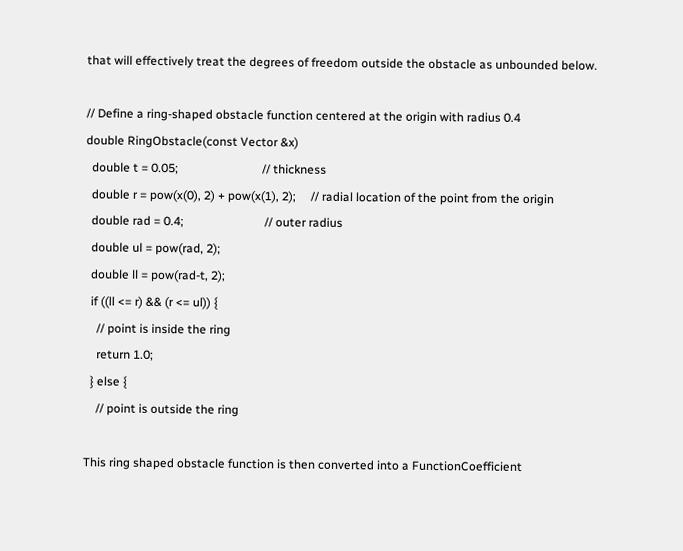that will effectively treat the degrees of freedom outside the obstacle as unbounded below.

// Define a ring-shaped obstacle function centered at the origin with radius 0.4
double RingObstacle(const Vector &x)
  double t = 0.05;                            // thickness
  double r = pow(x(0), 2) + pow(x(1), 2);     // radial location of the point from the origin
  double rad = 0.4;                           // outer radius
  double ul = pow(rad, 2);
  double ll = pow(rad-t, 2);
  if ((ll <= r) && (r <= ul)) {
    // point is inside the ring
    return 1.0;
  } else {
    // point is outside the ring

This ring shaped obstacle function is then converted into a FunctionCoefficient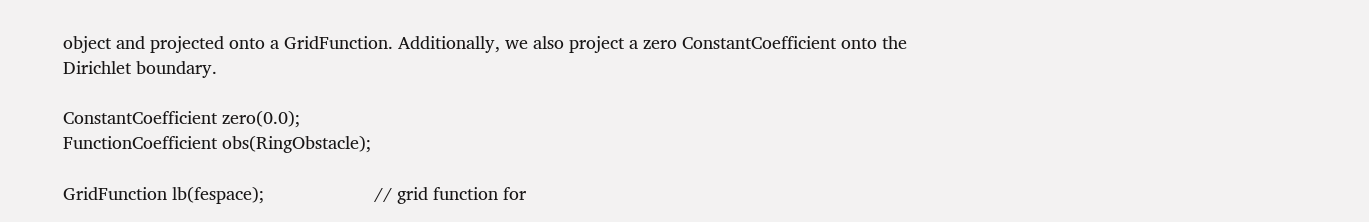object and projected onto a GridFunction. Additionally, we also project a zero ConstantCoefficient onto the Dirichlet boundary.

ConstantCoefficient zero(0.0);
FunctionCoefficient obs(RingObstacle);

GridFunction lb(fespace);                      // grid function for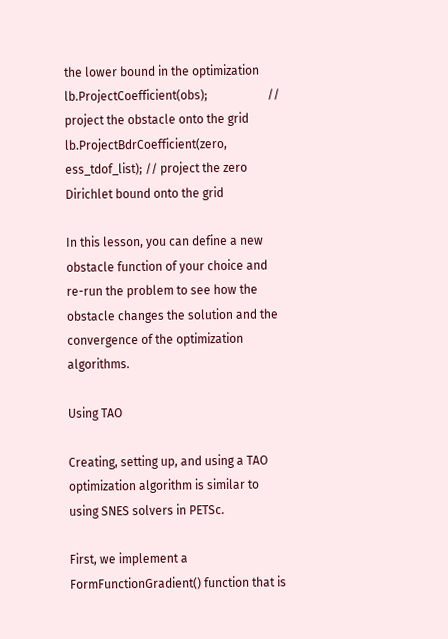the lower bound in the optimization
lb.ProjectCoefficient(obs);                    // project the obstacle onto the grid
lb.ProjectBdrCoefficient(zero, ess_tdof_list); // project the zero Dirichlet bound onto the grid

In this lesson, you can define a new obstacle function of your choice and re-run the problem to see how the obstacle changes the solution and the convergence of the optimization algorithms.

Using TAO

Creating, setting up, and using a TAO optimization algorithm is similar to using SNES solvers in PETSc.

First, we implement a FormFunctionGradient() function that is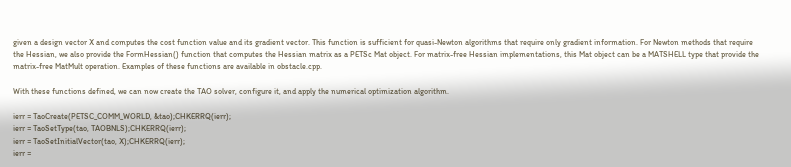given a design vector X and computes the cost function value and its gradient vector. This function is sufficient for quasi-Newton algorithms that require only gradient information. For Newton methods that require the Hessian, we also provide the FormHessian() function that computes the Hessian matrix as a PETSc Mat object. For matrix-free Hessian implementations, this Mat object can be a MATSHELL type that provide the matrix-free MatMult operation. Examples of these functions are available in obstacle.cpp.

With these functions defined, we can now create the TAO solver, configure it, and apply the numerical optimization algorithm.

ierr = TaoCreate(PETSC_COMM_WORLD, &tao);CHKERRQ(ierr);
ierr = TaoSetType(tao, TAOBNLS);CHKERRQ(ierr);
ierr = TaoSetInitialVector(tao, X);CHKERRQ(ierr);
ierr =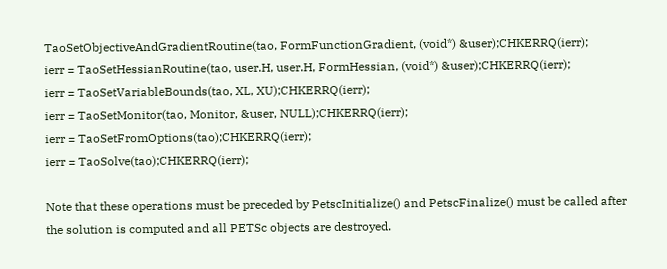TaoSetObjectiveAndGradientRoutine(tao, FormFunctionGradient, (void*) &user);CHKERRQ(ierr);
ierr = TaoSetHessianRoutine(tao, user.H, user.H, FormHessian, (void*) &user);CHKERRQ(ierr);
ierr = TaoSetVariableBounds(tao, XL, XU);CHKERRQ(ierr);
ierr = TaoSetMonitor(tao, Monitor, &user, NULL);CHKERRQ(ierr);
ierr = TaoSetFromOptions(tao);CHKERRQ(ierr);
ierr = TaoSolve(tao);CHKERRQ(ierr);

Note that these operations must be preceded by PetscInitialize() and PetscFinalize() must be called after the solution is computed and all PETSc objects are destroyed.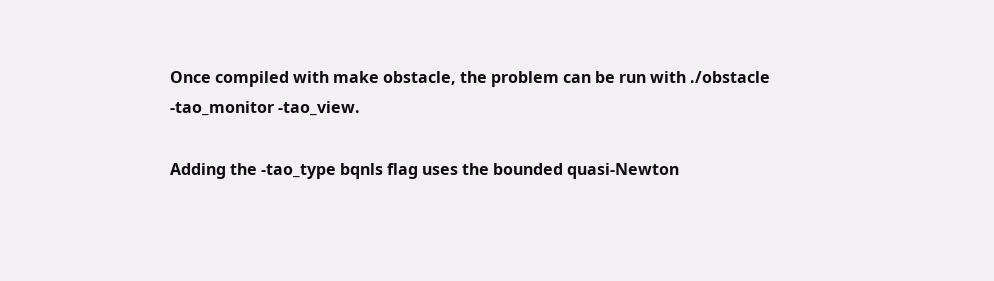Once compiled with make obstacle, the problem can be run with ./obstacle -tao_monitor -tao_view.

Adding the -tao_type bqnls flag uses the bounded quasi-Newton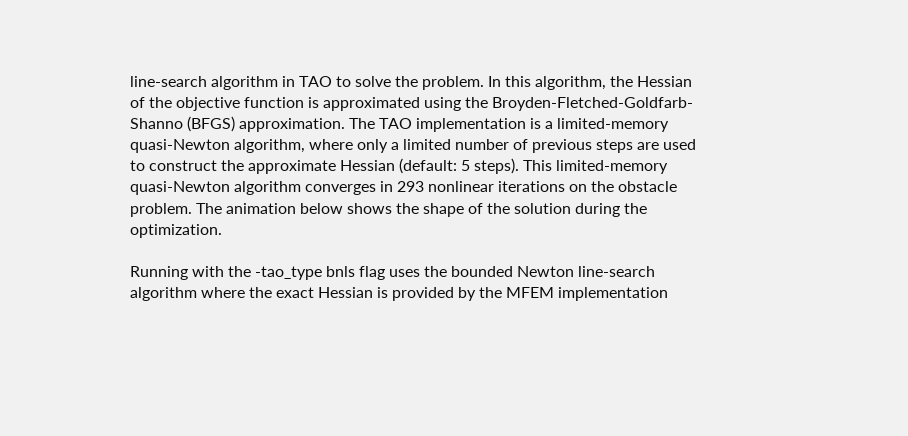line-search algorithm in TAO to solve the problem. In this algorithm, the Hessian of the objective function is approximated using the Broyden-Fletched-Goldfarb-Shanno (BFGS) approximation. The TAO implementation is a limited-memory quasi-Newton algorithm, where only a limited number of previous steps are used to construct the approximate Hessian (default: 5 steps). This limited-memory quasi-Newton algorithm converges in 293 nonlinear iterations on the obstacle problem. The animation below shows the shape of the solution during the optimization.

Running with the -tao_type bnls flag uses the bounded Newton line-search algorithm where the exact Hessian is provided by the MFEM implementation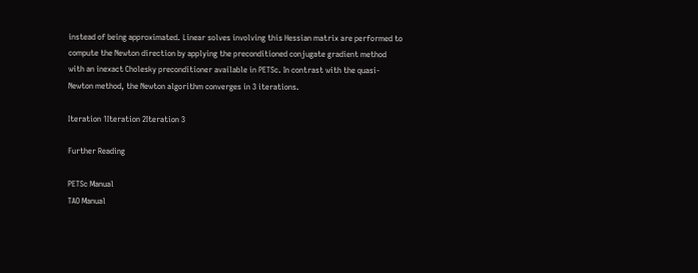instead of being approximated. Linear solves involving this Hessian matrix are performed to compute the Newton direction by applying the preconditioned conjugate gradient method with an inexact Cholesky preconditioner available in PETSc. In contrast with the quasi-Newton method, the Newton algorithm converges in 3 iterations.

Iteration 1Iteration 2Iteration 3

Further Reading

PETSc Manual
TAO Manual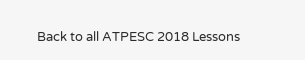Back to all ATPESC 2018 Lessons